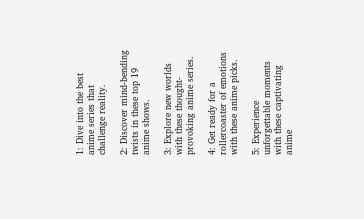1: Dive into the best anime series that challenge reality.

2: Discover mind-bending twists in these top 19 anime shows.

3: Explore new worlds with these thought-provoking anime series.

4: Get ready for a rollercoaster of emotions with these anime picks.

5: Experience unforgettable moments with these captivating anime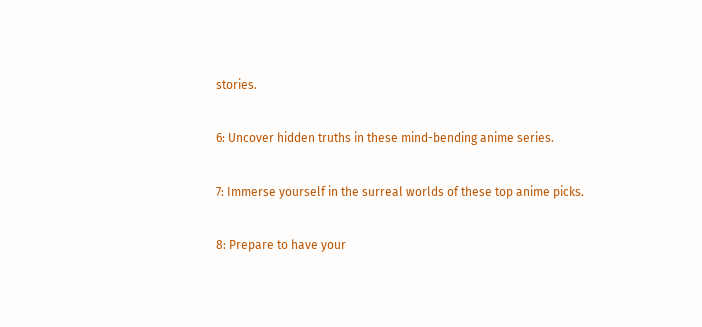stories.

6: Uncover hidden truths in these mind-bending anime series.

7: Immerse yourself in the surreal worlds of these top anime picks.

8: Prepare to have your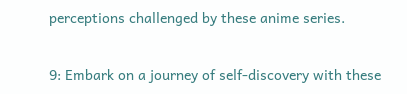perceptions challenged by these anime series.

9: Embark on a journey of self-discovery with these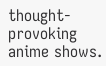thought-provoking anime shows.